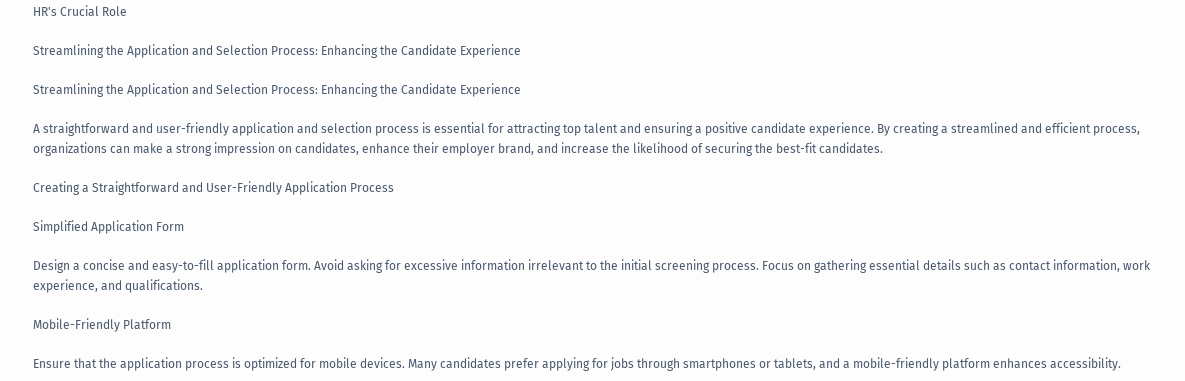HR's Crucial Role

Streamlining the Application and Selection Process: Enhancing the Candidate Experience

Streamlining the Application and Selection Process: Enhancing the Candidate Experience

A straightforward and user-friendly application and selection process is essential for attracting top talent and ensuring a positive candidate experience. By creating a streamlined and efficient process, organizations can make a strong impression on candidates, enhance their employer brand, and increase the likelihood of securing the best-fit candidates.

Creating a Straightforward and User-Friendly Application Process

Simplified Application Form

Design a concise and easy-to-fill application form. Avoid asking for excessive information irrelevant to the initial screening process. Focus on gathering essential details such as contact information, work experience, and qualifications.

Mobile-Friendly Platform

Ensure that the application process is optimized for mobile devices. Many candidates prefer applying for jobs through smartphones or tablets, and a mobile-friendly platform enhances accessibility.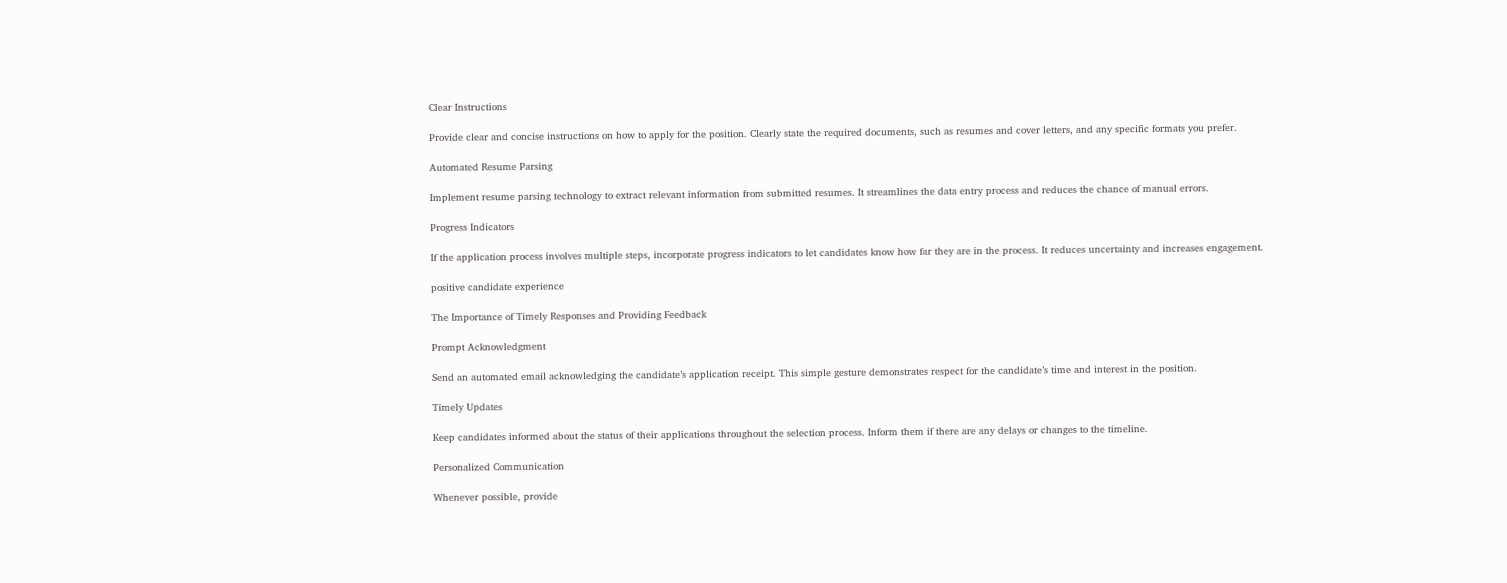Clear Instructions

Provide clear and concise instructions on how to apply for the position. Clearly state the required documents, such as resumes and cover letters, and any specific formats you prefer.

Automated Resume Parsing

Implement resume parsing technology to extract relevant information from submitted resumes. It streamlines the data entry process and reduces the chance of manual errors.

Progress Indicators

If the application process involves multiple steps, incorporate progress indicators to let candidates know how far they are in the process. It reduces uncertainty and increases engagement.

positive candidate experience

The Importance of Timely Responses and Providing Feedback

Prompt Acknowledgment

Send an automated email acknowledging the candidate’s application receipt. This simple gesture demonstrates respect for the candidate’s time and interest in the position.

Timely Updates

Keep candidates informed about the status of their applications throughout the selection process. Inform them if there are any delays or changes to the timeline.

Personalized Communication

Whenever possible, provide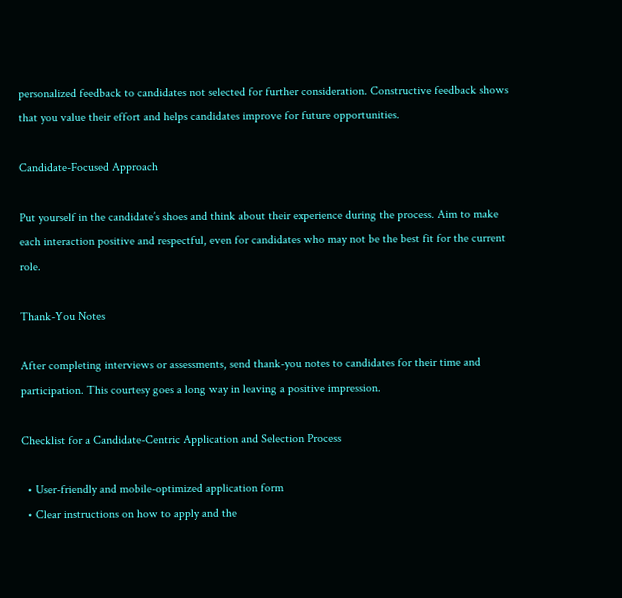personalized feedback to candidates not selected for further consideration. Constructive feedback shows that you value their effort and helps candidates improve for future opportunities.

Candidate-Focused Approach

Put yourself in the candidate’s shoes and think about their experience during the process. Aim to make each interaction positive and respectful, even for candidates who may not be the best fit for the current role.

Thank-You Notes

After completing interviews or assessments, send thank-you notes to candidates for their time and participation. This courtesy goes a long way in leaving a positive impression.

Checklist for a Candidate-Centric Application and Selection Process

  • User-friendly and mobile-optimized application form
  • Clear instructions on how to apply and the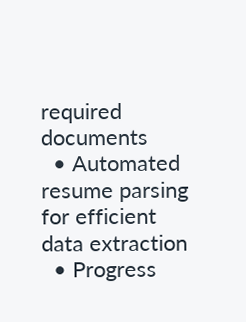required documents
  • Automated resume parsing for efficient data extraction
  • Progress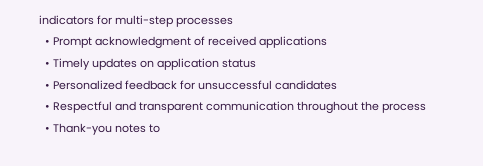indicators for multi-step processes
  • Prompt acknowledgment of received applications
  • Timely updates on application status
  • Personalized feedback for unsuccessful candidates
  • Respectful and transparent communication throughout the process
  • Thank-you notes to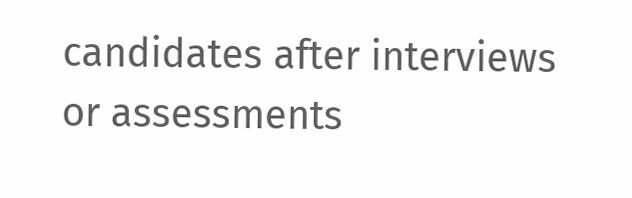candidates after interviews or assessments